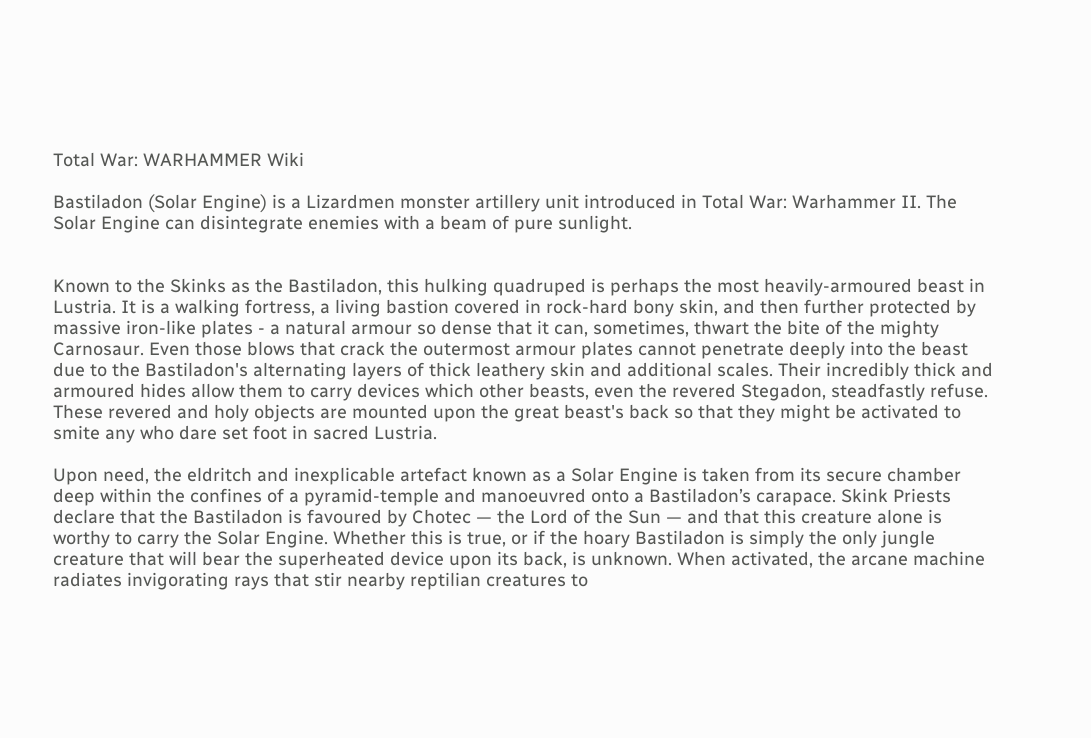Total War: WARHAMMER Wiki

Bastiladon (Solar Engine) is a Lizardmen monster artillery unit introduced in Total War: Warhammer II. The Solar Engine can disintegrate enemies with a beam of pure sunlight.


Known to the Skinks as the Bastiladon, this hulking quadruped is perhaps the most heavily-armoured beast in Lustria. It is a walking fortress, a living bastion covered in rock-hard bony skin, and then further protected by massive iron-like plates - a natural armour so dense that it can, sometimes, thwart the bite of the mighty Carnosaur. Even those blows that crack the outermost armour plates cannot penetrate deeply into the beast due to the Bastiladon's alternating layers of thick leathery skin and additional scales. Their incredibly thick and armoured hides allow them to carry devices which other beasts, even the revered Stegadon, steadfastly refuse. These revered and holy objects are mounted upon the great beast's back so that they might be activated to smite any who dare set foot in sacred Lustria.

Upon need, the eldritch and inexplicable artefact known as a Solar Engine is taken from its secure chamber deep within the confines of a pyramid-temple and manoeuvred onto a Bastiladon’s carapace. Skink Priests declare that the Bastiladon is favoured by Chotec — the Lord of the Sun — and that this creature alone is worthy to carry the Solar Engine. Whether this is true, or if the hoary Bastiladon is simply the only jungle creature that will bear the superheated device upon its back, is unknown. When activated, the arcane machine radiates invigorating rays that stir nearby reptilian creatures to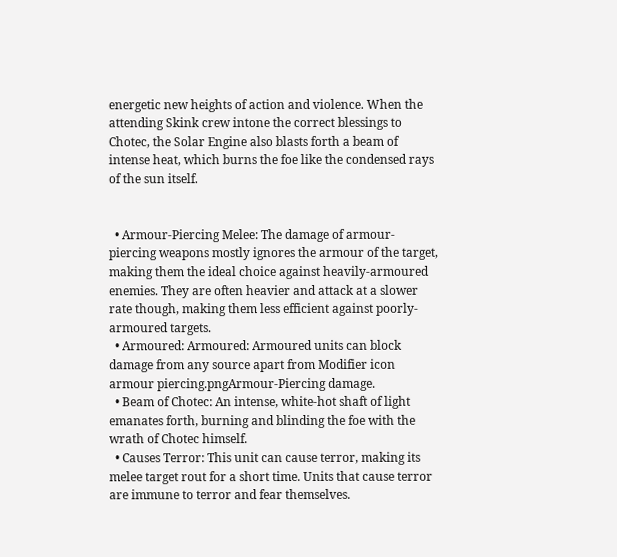energetic new heights of action and violence. When the attending Skink crew intone the correct blessings to Chotec, the Solar Engine also blasts forth a beam of intense heat, which burns the foe like the condensed rays of the sun itself.


  • Armour-Piercing Melee: The damage of armour-piercing weapons mostly ignores the armour of the target, making them the ideal choice against heavily-armoured enemies. They are often heavier and attack at a slower rate though, making them less efficient against poorly-armoured targets.
  • Armoured: Armoured: Armoured units can block damage from any source apart from Modifier icon armour piercing.pngArmour-Piercing damage.
  • Beam of Chotec: An intense, white-hot shaft of light emanates forth, burning and blinding the foe with the wrath of Chotec himself.
  • Causes Terror: This unit can cause terror, making its melee target rout for a short time. Units that cause terror are immune to terror and fear themselves.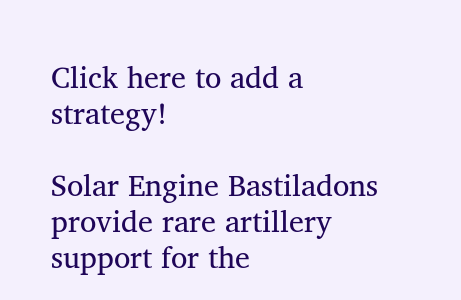Click here to add a strategy!

Solar Engine Bastiladons provide rare artillery support for the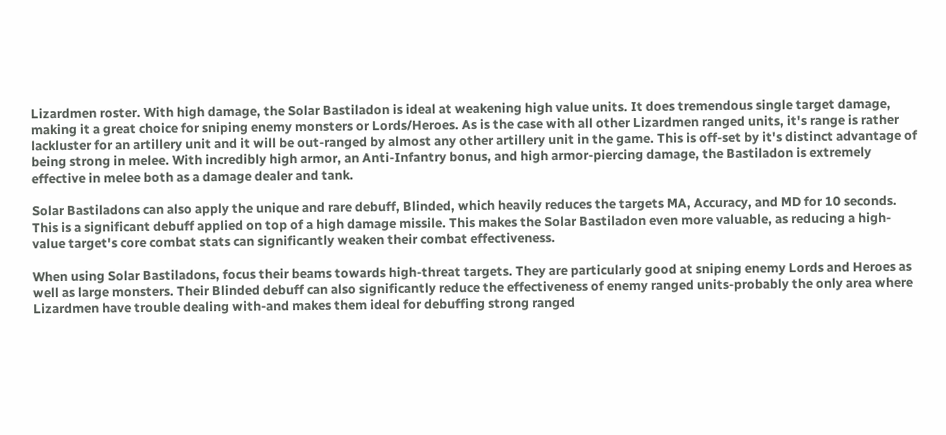Lizardmen roster. With high damage, the Solar Bastiladon is ideal at weakening high value units. It does tremendous single target damage, making it a great choice for sniping enemy monsters or Lords/Heroes. As is the case with all other Lizardmen ranged units, it's range is rather lackluster for an artillery unit and it will be out-ranged by almost any other artillery unit in the game. This is off-set by it's distinct advantage of being strong in melee. With incredibly high armor, an Anti-Infantry bonus, and high armor-piercing damage, the Bastiladon is extremely effective in melee both as a damage dealer and tank.

Solar Bastiladons can also apply the unique and rare debuff, Blinded, which heavily reduces the targets MA, Accuracy, and MD for 10 seconds. This is a significant debuff applied on top of a high damage missile. This makes the Solar Bastiladon even more valuable, as reducing a high-value target's core combat stats can significantly weaken their combat effectiveness.

When using Solar Bastiladons, focus their beams towards high-threat targets. They are particularly good at sniping enemy Lords and Heroes as well as large monsters. Their Blinded debuff can also significantly reduce the effectiveness of enemy ranged units-probably the only area where Lizardmen have trouble dealing with-and makes them ideal for debuffing strong ranged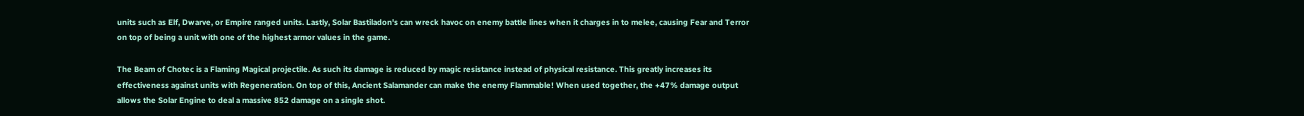units such as Elf, Dwarve, or Empire ranged units. Lastly, Solar Bastiladon's can wreck havoc on enemy battle lines when it charges in to melee, causing Fear and Terror on top of being a unit with one of the highest armor values in the game.

The Beam of Chotec is a Flaming Magical projectile. As such its damage is reduced by magic resistance instead of physical resistance. This greatly increases its effectiveness against units with Regeneration. On top of this, Ancient Salamander can make the enemy Flammable! When used together, the +47% damage output allows the Solar Engine to deal a massive 852 damage on a single shot.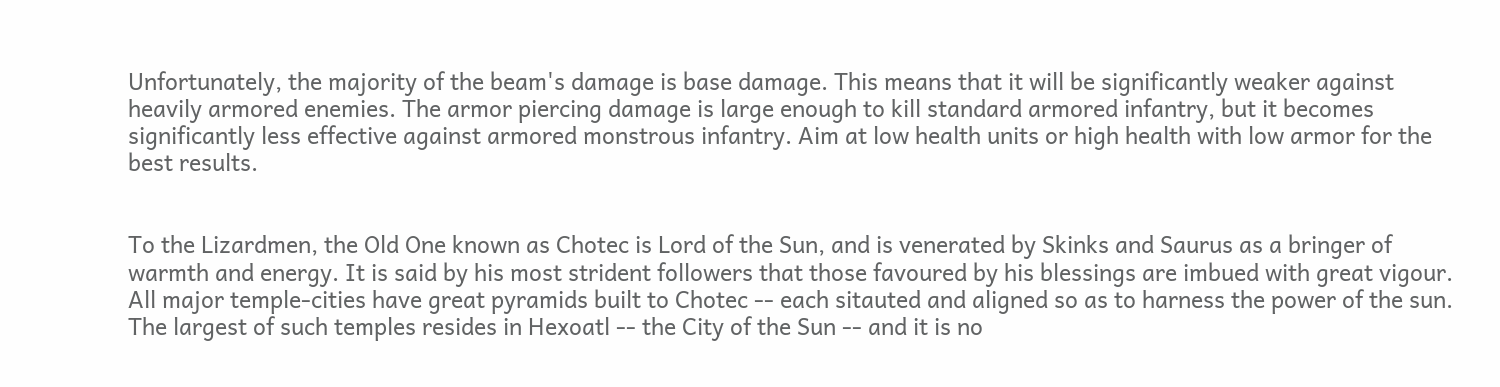Unfortunately, the majority of the beam's damage is base damage. This means that it will be significantly weaker against heavily armored enemies. The armor piercing damage is large enough to kill standard armored infantry, but it becomes significantly less effective against armored monstrous infantry. Aim at low health units or high health with low armor for the best results.


To the Lizardmen, the Old One known as Chotec is Lord of the Sun, and is venerated by Skinks and Saurus as a bringer of warmth and energy. It is said by his most strident followers that those favoured by his blessings are imbued with great vigour. All major temple-cities have great pyramids built to Chotec -- each sitauted and aligned so as to harness the power of the sun. The largest of such temples resides in Hexoatl -- the City of the Sun -- and it is no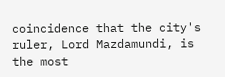coincidence that the city's ruler, Lord Mazdamundi, is the most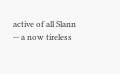active of all Slann -- a now tireless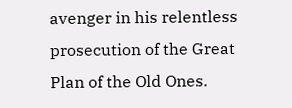avenger in his relentless prosecution of the Great Plan of the Old Ones.